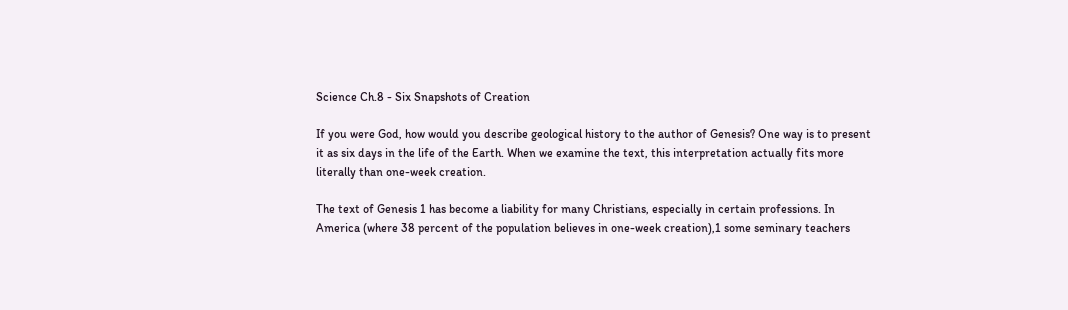Science Ch.8 - Six Snapshots of Creation

If you were God, how would you describe geological history to the author of Genesis? One way is to present it as six days in the life of the Earth. When we examine the text, this interpretation actually fits more literally than one-week creation.

The text of Genesis 1 has become a liability for many Christians, especially in certain professions. In America (where 38 percent of the population believes in one-week creation),1 some seminary teachers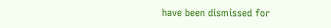have been dismissed for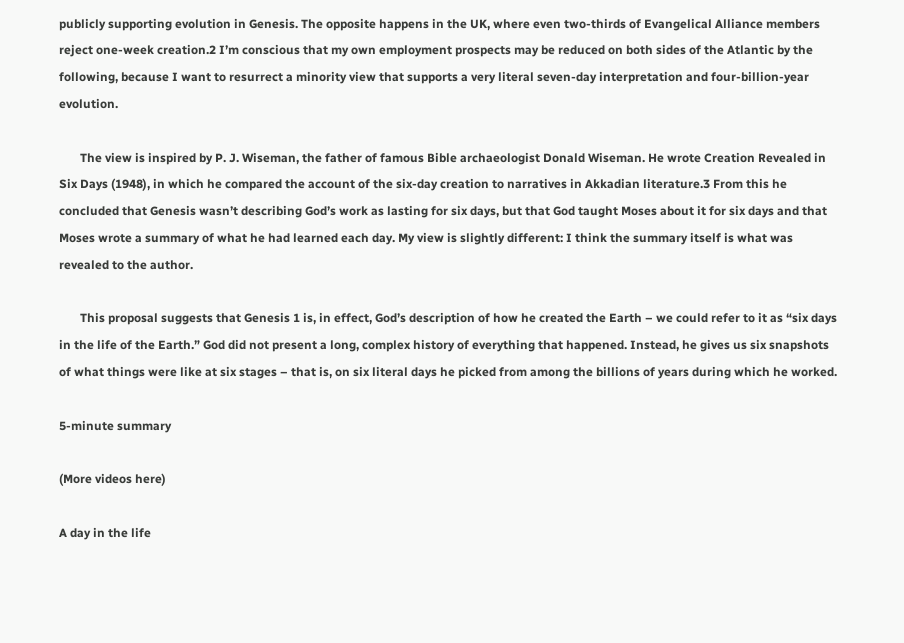publicly supporting evolution in Genesis. The opposite happens in the UK, where even two-thirds of Evangelical Alliance members reject one-week creation.2 I’m conscious that my own employment prospects may be reduced on both sides of the Atlantic by the following, because I want to resurrect a minority view that supports a very literal seven-day interpretation and four-billion-year evolution.

       The view is inspired by P. J. Wiseman, the father of famous Bible archaeologist Donald Wiseman. He wrote Creation Revealed in Six Days (1948), in which he compared the account of the six-day creation to narratives in Akkadian literature.3 From this he concluded that Genesis wasn’t describing God’s work as lasting for six days, but that God taught Moses about it for six days and that Moses wrote a summary of what he had learned each day. My view is slightly different: I think the summary itself is what was revealed to the author.

       This proposal suggests that Genesis 1 is, in effect, God’s description of how he created the Earth – we could refer to it as “six days in the life of the Earth.” God did not present a long, complex history of everything that happened. Instead, he gives us six snapshots of what things were like at six stages – that is, on six literal days he picked from among the billions of years during which he worked.

5-minute summary

(More videos here)

A day in the life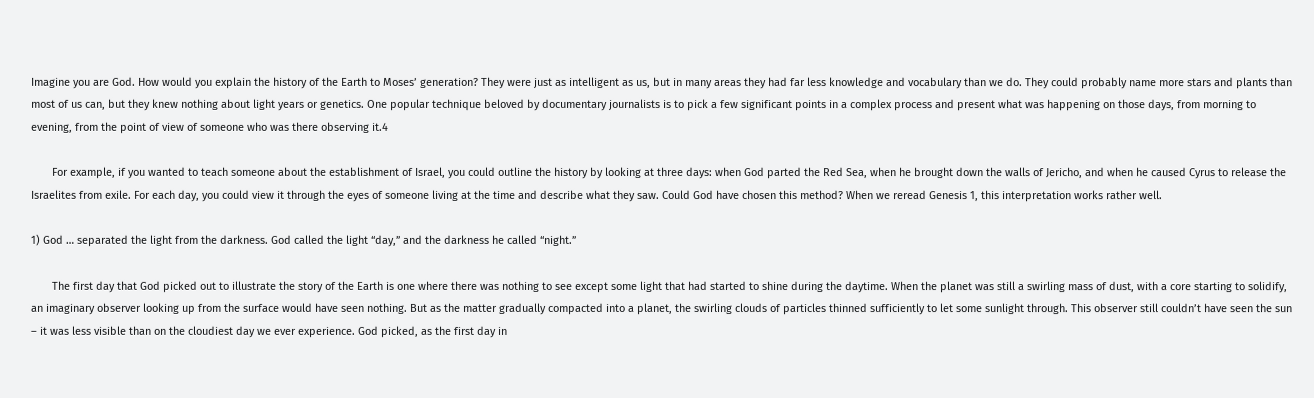Imagine you are God. How would you explain the history of the Earth to Moses’ generation? They were just as intelligent as us, but in many areas they had far less knowledge and vocabulary than we do. They could probably name more stars and plants than most of us can, but they knew nothing about light years or genetics. One popular technique beloved by documentary journalists is to pick a few significant points in a complex process and present what was happening on those days, from morning to evening, from the point of view of someone who was there observing it.4

       For example, if you wanted to teach someone about the establishment of Israel, you could outline the history by looking at three days: when God parted the Red Sea, when he brought down the walls of Jericho, and when he caused Cyrus to release the Israelites from exile. For each day, you could view it through the eyes of someone living at the time and describe what they saw. Could God have chosen this method? When we reread Genesis 1, this interpretation works rather well.

1) God … separated the light from the darkness. God called the light “day,” and the darkness he called “night.”

       The first day that God picked out to illustrate the story of the Earth is one where there was nothing to see except some light that had started to shine during the daytime. When the planet was still a swirling mass of dust, with a core starting to solidify, an imaginary observer looking up from the surface would have seen nothing. But as the matter gradually compacted into a planet, the swirling clouds of particles thinned sufficiently to let some sunlight through. This observer still couldn’t have seen the sun – it was less visible than on the cloudiest day we ever experience. God picked, as the first day in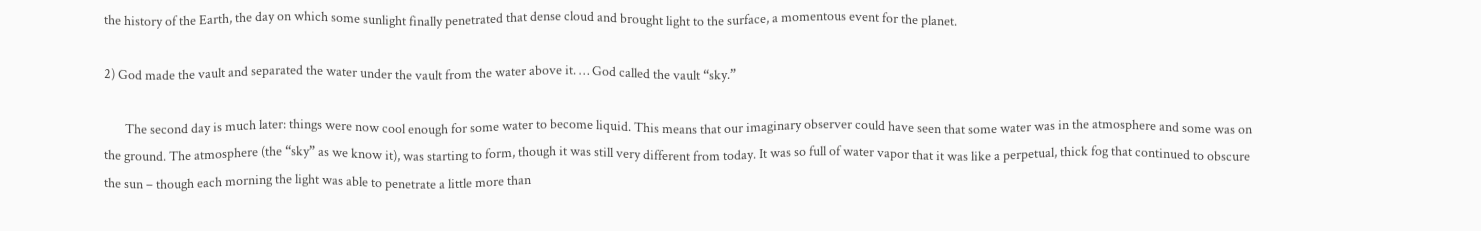the history of the Earth, the day on which some sunlight finally penetrated that dense cloud and brought light to the surface, a momentous event for the planet.

2) God made the vault and separated the water under the vault from the water above it. … God called the vault “sky.”

       The second day is much later: things were now cool enough for some water to become liquid. This means that our imaginary observer could have seen that some water was in the atmosphere and some was on the ground. The atmosphere (the “sky” as we know it), was starting to form, though it was still very different from today. It was so full of water vapor that it was like a perpetual, thick fog that continued to obscure the sun – though each morning the light was able to penetrate a little more than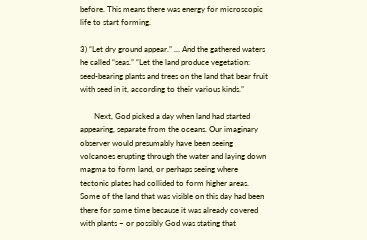before. This means there was energy for microscopic life to start forming.

3) “Let dry ground appear.” … And the gathered waters he called “seas.” “Let the land produce vegetation: seed-bearing plants and trees on the land that bear fruit with seed in it, according to their various kinds.”

       Next, God picked a day when land had started appearing, separate from the oceans. Our imaginary observer would presumably have been seeing volcanoes erupting through the water and laying down magma to form land, or perhaps seeing where tectonic plates had collided to form higher areas. Some of the land that was visible on this day had been there for some time because it was already covered with plants – or possibly God was stating that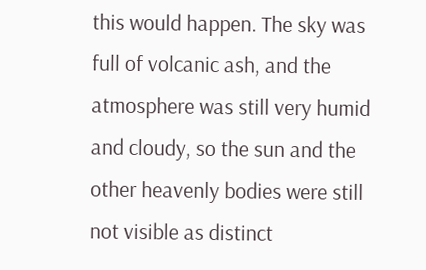this would happen. The sky was full of volcanic ash, and the atmosphere was still very humid and cloudy, so the sun and the other heavenly bodies were still not visible as distinct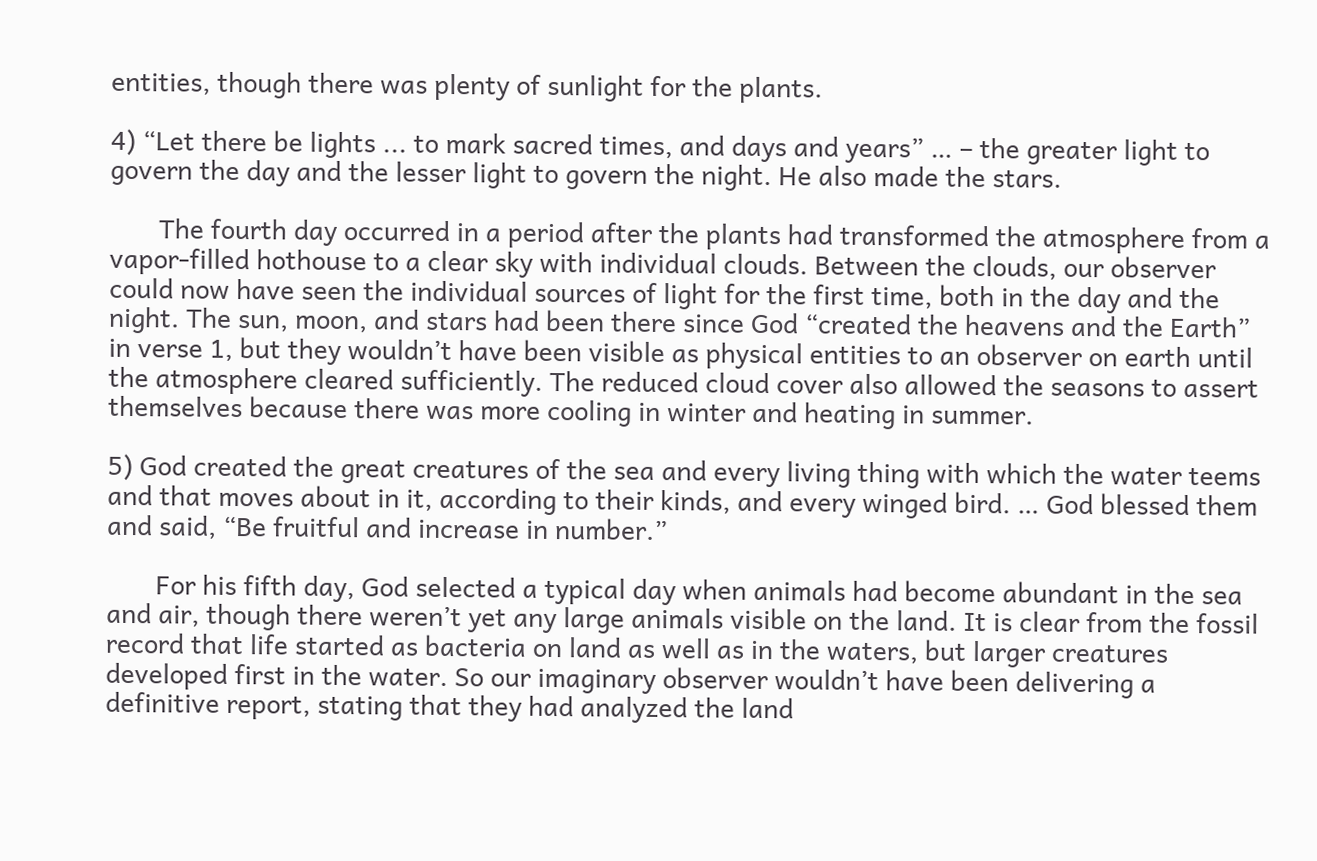entities, though there was plenty of sunlight for the plants.

4) “Let there be lights ... to mark sacred times, and days and years” … – the greater light to govern the day and the lesser light to govern the night. He also made the stars.

       The fourth day occurred in a period after the plants had transformed the atmosphere from a vapor-filled hothouse to a clear sky with individual clouds. Between the clouds, our observer could now have seen the individual sources of light for the first time, both in the day and the night. The sun, moon, and stars had been there since God “created the heavens and the Earth” in verse 1, but they wouldn’t have been visible as physical entities to an observer on earth until the atmosphere cleared sufficiently. The reduced cloud cover also allowed the seasons to assert themselves because there was more cooling in winter and heating in summer.

5) God created the great creatures of the sea and every living thing with which the water teems and that moves about in it, according to their kinds, and every winged bird. … God blessed them and said, “Be fruitful and increase in number.”

       For his fifth day, God selected a typical day when animals had become abundant in the sea and air, though there weren’t yet any large animals visible on the land. It is clear from the fossil record that life started as bacteria on land as well as in the waters, but larger creatures developed first in the water. So our imaginary observer wouldn’t have been delivering a definitive report, stating that they had analyzed the land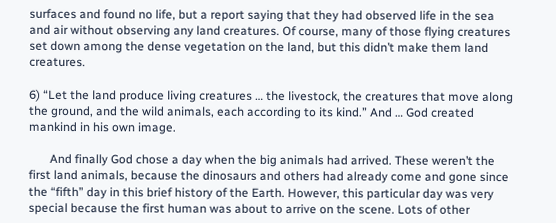surfaces and found no life, but a report saying that they had observed life in the sea and air without observing any land creatures. Of course, many of those flying creatures set down among the dense vegetation on the land, but this didn’t make them land creatures.

6) “Let the land produce living creatures … the livestock, the creatures that move along the ground, and the wild animals, each according to its kind.” And … God created mankind in his own image.

       And finally God chose a day when the big animals had arrived. These weren’t the first land animals, because the dinosaurs and others had already come and gone since the “fifth” day in this brief history of the Earth. However, this particular day was very special because the first human was about to arrive on the scene. Lots of other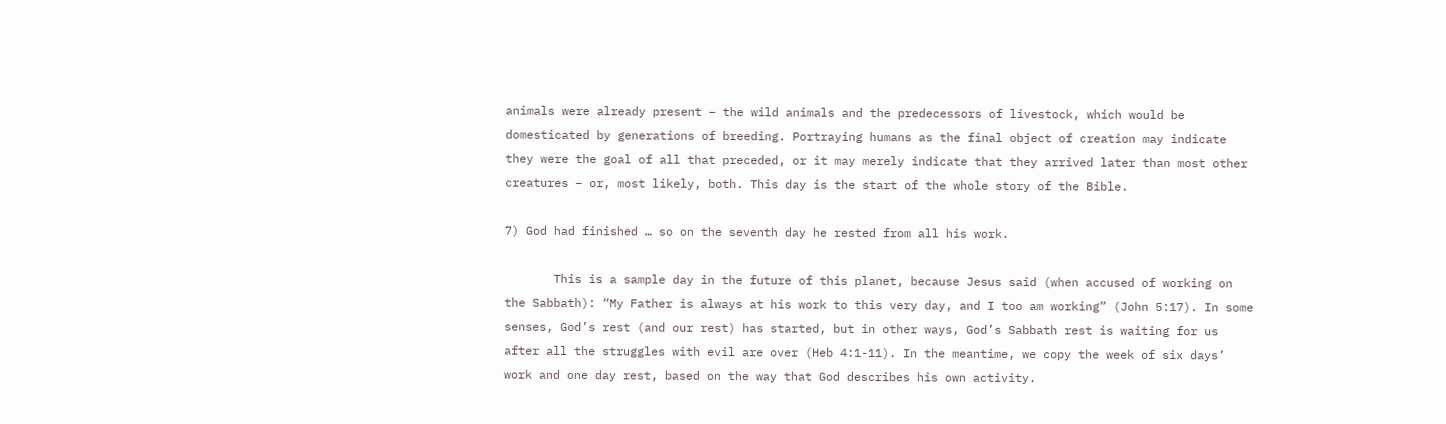animals were already present – the wild animals and the predecessors of livestock, which would be domesticated by generations of breeding. Portraying humans as the final object of creation may indicate they were the goal of all that preceded, or it may merely indicate that they arrived later than most other creatures – or, most likely, both. This day is the start of the whole story of the Bible.

7) God had finished … so on the seventh day he rested from all his work.

       This is a sample day in the future of this planet, because Jesus said (when accused of working on the Sabbath): “My Father is always at his work to this very day, and I too am working” (John 5:17). In some senses, God’s rest (and our rest) has started, but in other ways, God’s Sabbath rest is waiting for us after all the struggles with evil are over (Heb 4:1-11). In the meantime, we copy the week of six days’ work and one day rest, based on the way that God describes his own activity.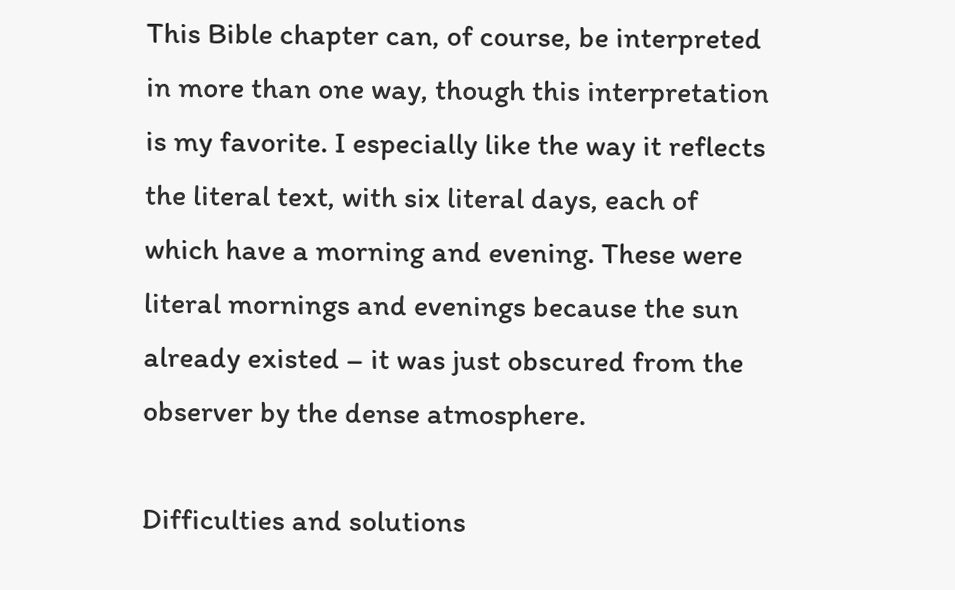This Bible chapter can, of course, be interpreted in more than one way, though this interpretation is my favorite. I especially like the way it reflects the literal text, with six literal days, each of which have a morning and evening. These were literal mornings and evenings because the sun already existed – it was just obscured from the observer by the dense atmosphere.

Difficulties and solutions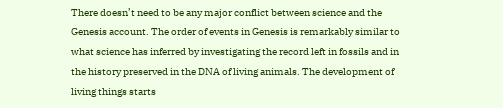There doesn’t need to be any major conflict between science and the Genesis account. The order of events in Genesis is remarkably similar to what science has inferred by investigating the record left in fossils and in the history preserved in the DNA of living animals. The development of living things starts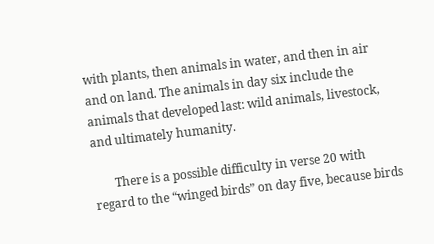with plants, then animals in water, and then in air and on land. The animals in day six include the animals that developed last: wild animals, livestock, and ultimately humanity.

       There is a possible difficulty in verse 20 with regard to the “winged birds” on day five, because birds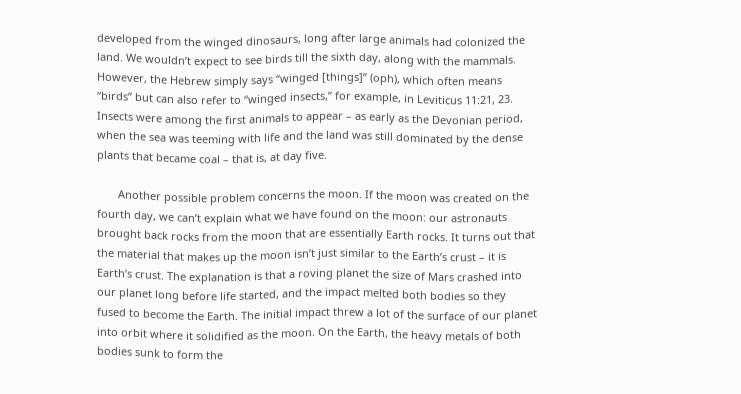developed from the winged dinosaurs, long after large animals had colonized the land. We wouldn’t expect to see birds till the sixth day, along with the mammals. However, the Hebrew simply says “winged [things]” (oph), which often means “birds” but can also refer to “winged insects,” for example, in Leviticus 11:21, 23. Insects were among the first animals to appear – as early as the Devonian period, when the sea was teeming with life and the land was still dominated by the dense plants that became coal – that is, at day five.

       Another possible problem concerns the moon. If the moon was created on the fourth day, we can’t explain what we have found on the moon: our astronauts brought back rocks from the moon that are essentially Earth rocks. It turns out that the material that makes up the moon isn’t just similar to the Earth’s crust – it is Earth’s crust. The explanation is that a roving planet the size of Mars crashed into our planet long before life started, and the impact melted both bodies so they fused to become the Earth. The initial impact threw a lot of the surface of our planet into orbit where it solidified as the moon. On the Earth, the heavy metals of both bodies sunk to form the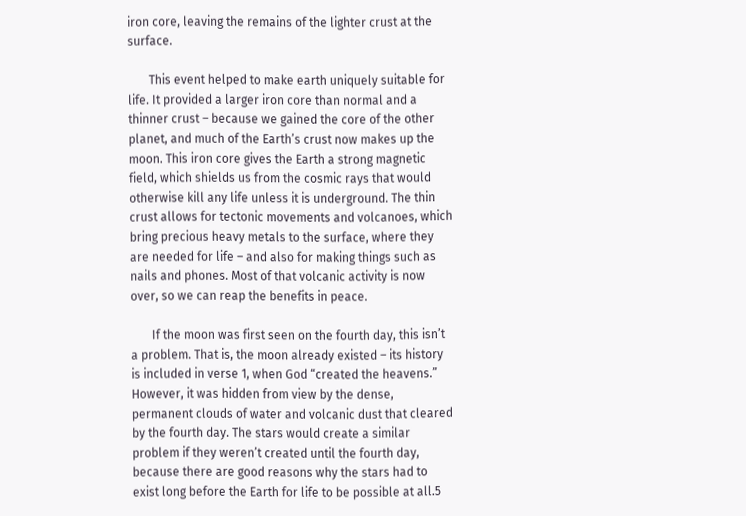iron core, leaving the remains of the lighter crust at the surface.

       This event helped to make earth uniquely suitable for life. It provided a larger iron core than normal and a thinner crust – because we gained the core of the other planet, and much of the Earth’s crust now makes up the moon. This iron core gives the Earth a strong magnetic field, which shields us from the cosmic rays that would otherwise kill any life unless it is underground. The thin crust allows for tectonic movements and volcanoes, which bring precious heavy metals to the surface, where they are needed for life – and also for making things such as nails and phones. Most of that volcanic activity is now over, so we can reap the benefits in peace.

       If the moon was first seen on the fourth day, this isn’t a problem. That is, the moon already existed – its history is included in verse 1, when God “created the heavens.” However, it was hidden from view by the dense, permanent clouds of water and volcanic dust that cleared by the fourth day. The stars would create a similar problem if they weren’t created until the fourth day, because there are good reasons why the stars had to exist long before the Earth for life to be possible at all.5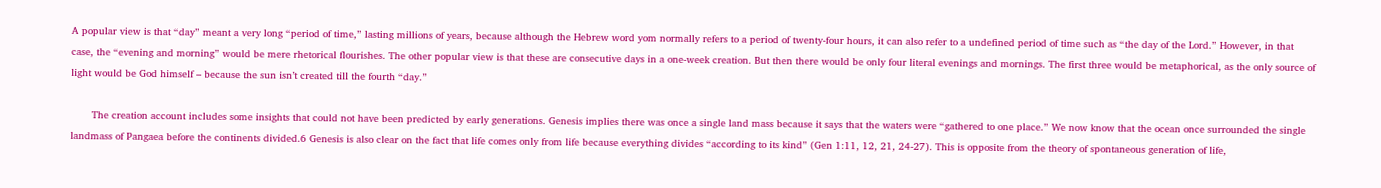A popular view is that “day” meant a very long “period of time,” lasting millions of years, because although the Hebrew word yom normally refers to a period of twenty-four hours, it can also refer to a undefined period of time such as “the day of the Lord.” However, in that case, the “evening and morning” would be mere rhetorical flourishes. The other popular view is that these are consecutive days in a one-week creation. But then there would be only four literal evenings and mornings. The first three would be metaphorical, as the only source of light would be God himself – because the sun isn’t created till the fourth “day.”

       The creation account includes some insights that could not have been predicted by early generations. Genesis implies there was once a single land mass because it says that the waters were “gathered to one place.” We now know that the ocean once surrounded the single landmass of Pangaea before the continents divided.6 Genesis is also clear on the fact that life comes only from life because everything divides “according to its kind” (Gen 1:11, 12, 21, 24-27). This is opposite from the theory of spontaneous generation of life,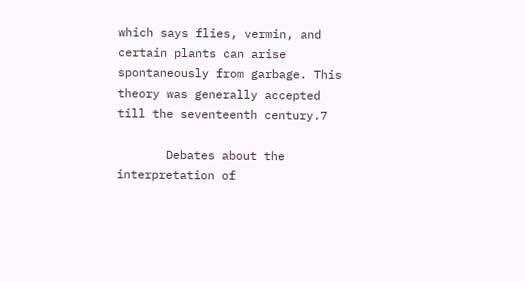which says flies, vermin, and certain plants can arise spontaneously from garbage. This theory was generally accepted till the seventeenth century.7

       Debates about the interpretation of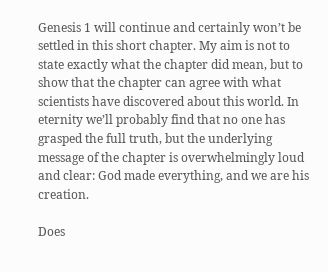Genesis 1 will continue and certainly won’t be settled in this short chapter. My aim is not to state exactly what the chapter did mean, but to show that the chapter can agree with what scientists have discovered about this world. In eternity we’ll probably find that no one has grasped the full truth, but the underlying message of the chapter is overwhelmingly loud and clear: God made everything, and we are his creation.

Does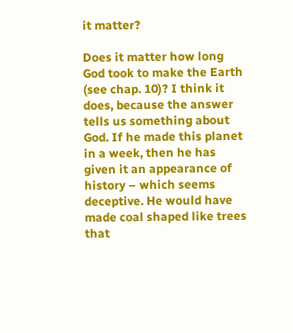it matter?

Does it matter how long God took to make the Earth (see chap. 10)? I think it does, because the answer tells us something about God. If he made this planet in a week, then he has given it an appearance of history – which seems deceptive. He would have made coal shaped like trees that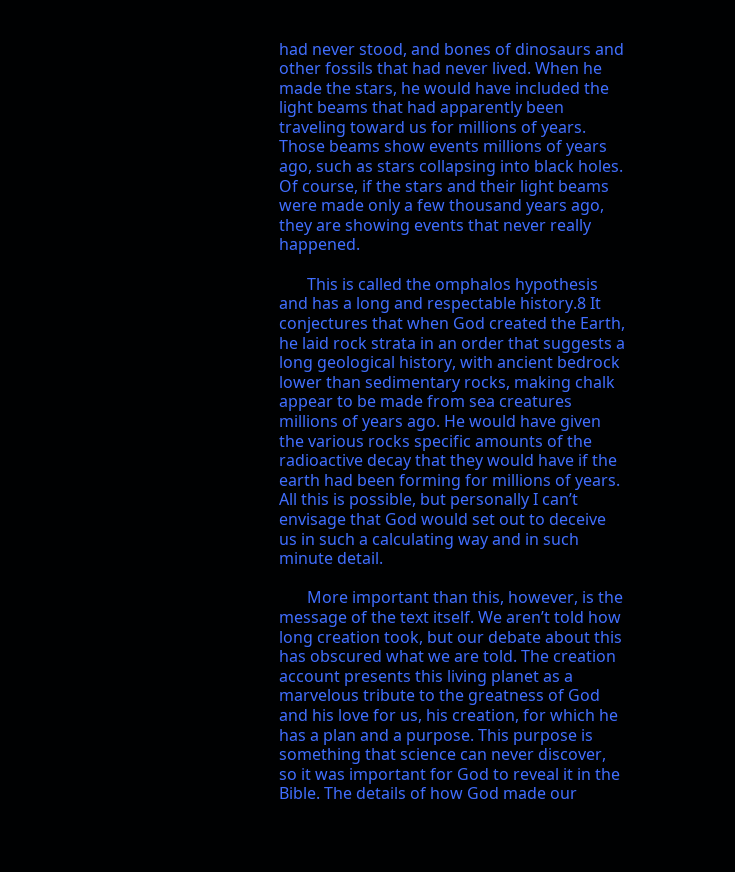had never stood, and bones of dinosaurs and other fossils that had never lived. When he made the stars, he would have included the light beams that had apparently been traveling toward us for millions of years. Those beams show events millions of years ago, such as stars collapsing into black holes. Of course, if the stars and their light beams were made only a few thousand years ago, they are showing events that never really happened.

       This is called the omphalos hypothesis and has a long and respectable history.8 It conjectures that when God created the Earth, he laid rock strata in an order that suggests a long geological history, with ancient bedrock lower than sedimentary rocks, making chalk appear to be made from sea creatures millions of years ago. He would have given the various rocks specific amounts of the radioactive decay that they would have if the earth had been forming for millions of years. All this is possible, but personally I can’t envisage that God would set out to deceive us in such a calculating way and in such minute detail.

       More important than this, however, is the message of the text itself. We aren’t told how long creation took, but our debate about this has obscured what we are told. The creation account presents this living planet as a marvelous tribute to the greatness of God and his love for us, his creation, for which he has a plan and a purpose. This purpose is something that science can never discover, so it was important for God to reveal it in the Bible. The details of how God made our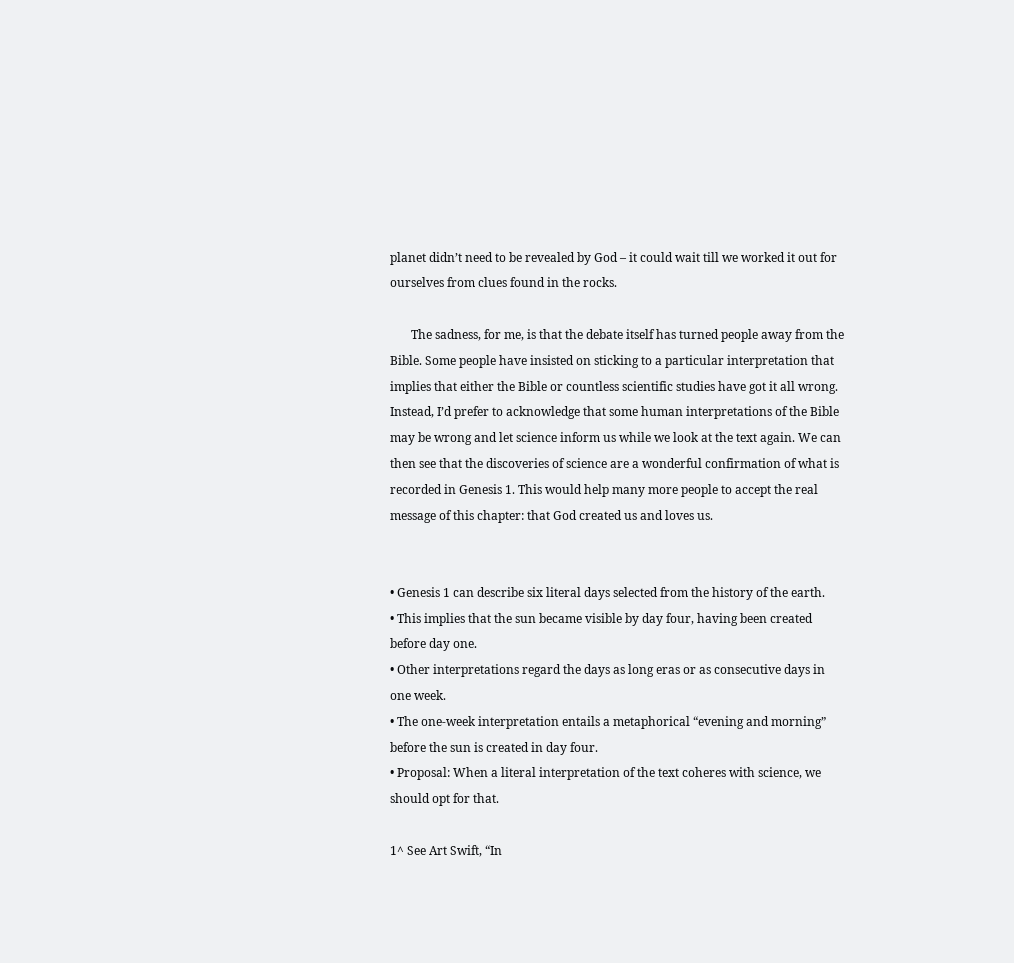planet didn’t need to be revealed by God – it could wait till we worked it out for ourselves from clues found in the rocks.

       The sadness, for me, is that the debate itself has turned people away from the Bible. Some people have insisted on sticking to a particular interpretation that implies that either the Bible or countless scientific studies have got it all wrong. Instead, I’d prefer to acknowledge that some human interpretations of the Bible may be wrong and let science inform us while we look at the text again. We can then see that the discoveries of science are a wonderful confirmation of what is recorded in Genesis 1. This would help many more people to accept the real message of this chapter: that God created us and loves us.


• Genesis 1 can describe six literal days selected from the history of the earth.
• This implies that the sun became visible by day four, having been created before day one.
• Other interpretations regard the days as long eras or as consecutive days in one week.
• The one-week interpretation entails a metaphorical “evening and morning” before the sun is created in day four.
• Proposal: When a literal interpretation of the text coheres with science, we should opt for that.

1^ See Art Swift, “In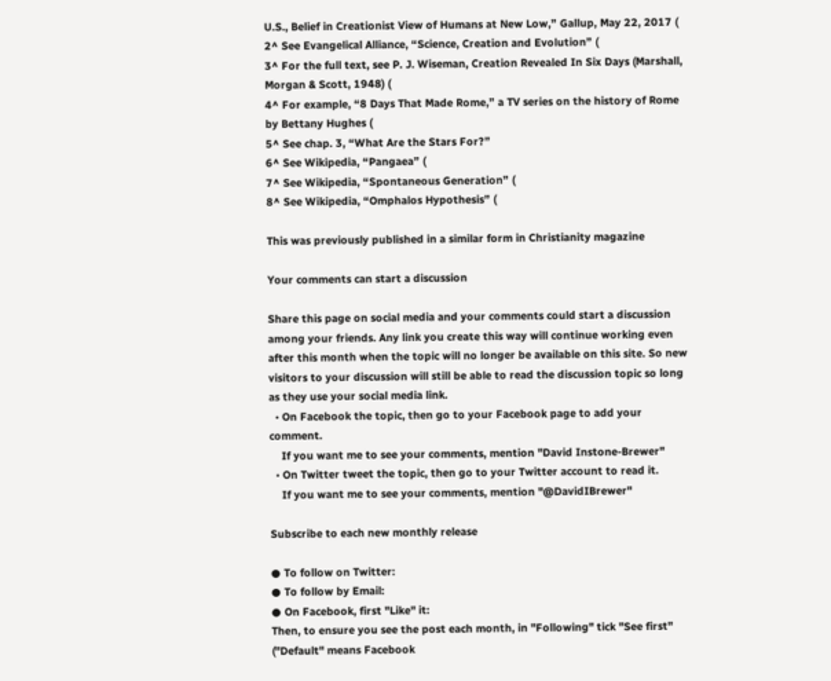U.S., Belief in Creationist View of Humans at New Low,” Gallup, May 22, 2017 (
2^ See Evangelical Alliance, “Science, Creation and Evolution” (
3^ For the full text, see P. J. Wiseman, Creation Revealed In Six Days (Marshall, Morgan & Scott, 1948) (
4^ For example, “8 Days That Made Rome,” a TV series on the history of Rome by Bettany Hughes (
5^ See chap. 3, “What Are the Stars For?”
6^ See Wikipedia, “Pangaea” (
7^ See Wikipedia, “Spontaneous Generation” (
8^ See Wikipedia, “Omphalos Hypothesis” (

This was previously published in a similar form in Christianity magazine

Your comments can start a discussion

Share this page on social media and your comments could start a discussion among your friends. Any link you create this way will continue working even after this month when the topic will no longer be available on this site. So new visitors to your discussion will still be able to read the discussion topic so long as they use your social media link.
  • On Facebook the topic, then go to your Facebook page to add your comment.
    If you want me to see your comments, mention "David Instone-Brewer"
  • On Twitter tweet the topic, then go to your Twitter account to read it.
    If you want me to see your comments, mention "@DavidIBrewer"

Subscribe to each new monthly release

● To follow on Twitter:
● To follow by Email:
● On Facebook, first "Like" it:
Then, to ensure you see the post each month, in "Following" tick "See first"
("Default" means Facebook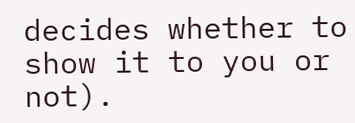decides whether to show it to you or not).